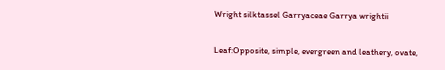Wright silktassel Garryaceae Garrya wrightii

Leaf:Opposite, simple, evergreen and leathery, ovate,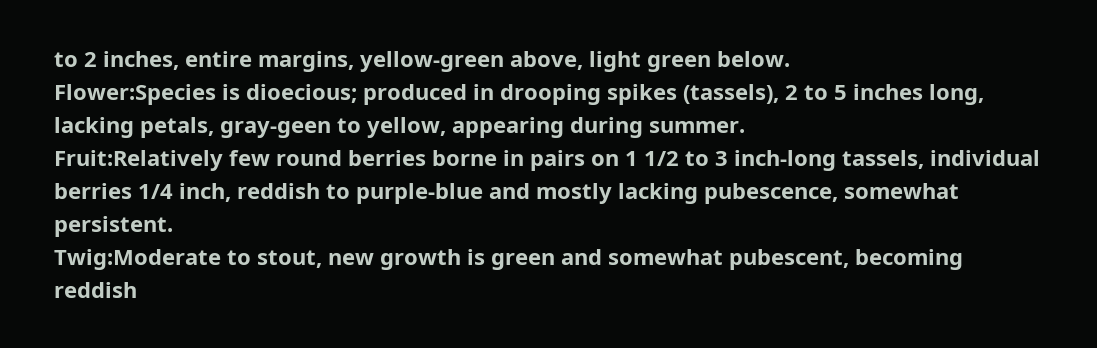to 2 inches, entire margins, yellow-green above, light green below.
Flower:Species is dioecious; produced in drooping spikes (tassels), 2 to 5 inches long, lacking petals, gray-geen to yellow, appearing during summer.
Fruit:Relatively few round berries borne in pairs on 1 1/2 to 3 inch-long tassels, individual berries 1/4 inch, reddish to purple-blue and mostly lacking pubescence, somewhat persistent.
Twig:Moderate to stout, new growth is green and somewhat pubescent, becoming reddish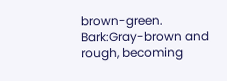brown-green.
Bark:Gray-brown and rough, becoming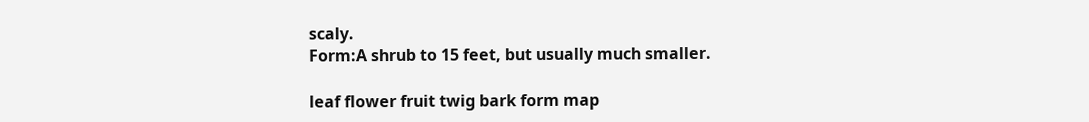scaly.
Form:A shrub to 15 feet, but usually much smaller.

leaf flower fruit twig bark form map